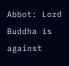Abbot: Lord Buddha is against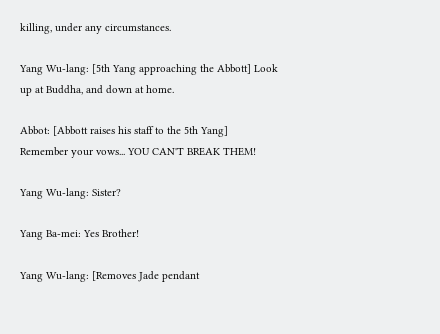killing, under any circumstances.

Yang Wu-lang: [5th Yang approaching the Abbott] Look up at Buddha, and down at home.

Abbot: [Abbott raises his staff to the 5th Yang] Remember your vows... YOU CAN'T BREAK THEM!

Yang Wu-lang: Sister?

Yang Ba-mei: Yes Brother!

Yang Wu-lang: [Removes Jade pendant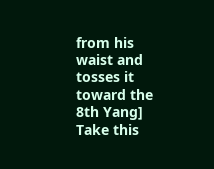from his waist and tosses it toward the 8th Yang] Take this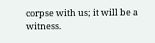corpse with us; it will be a witness.